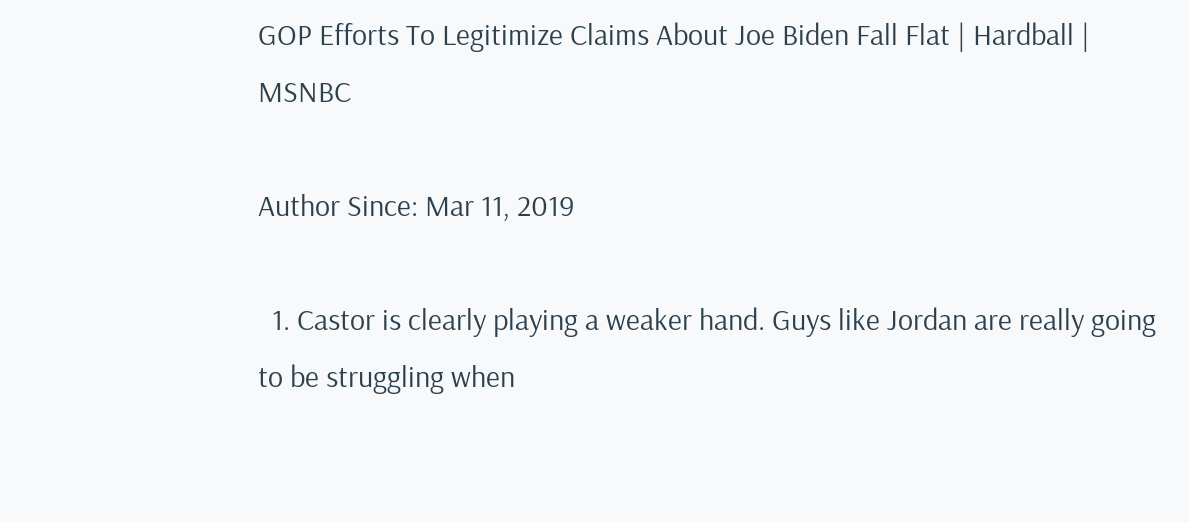GOP Efforts To Legitimize Claims About Joe Biden Fall Flat | Hardball | MSNBC

Author Since: Mar 11, 2019

  1. Castor is clearly playing a weaker hand. Guys like Jordan are really going to be struggling when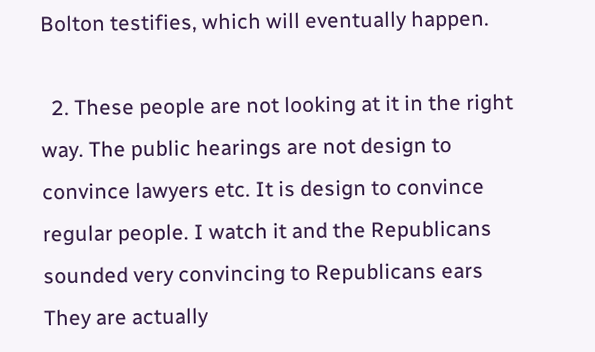Bolton testifies, which will eventually happen.

  2. These people are not looking at it in the right way. The public hearings are not design to convince lawyers etc. It is design to convince regular people. I watch it and the Republicans sounded very convincing to Republicans ears They are actually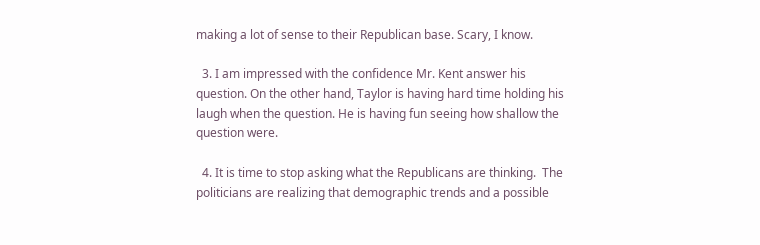making a lot of sense to their Republican base. Scary, I know.

  3. I am impressed with the confidence Mr. Kent answer his question. On the other hand, Taylor is having hard time holding his laugh when the question. He is having fun seeing how shallow the question were.

  4. It is time to stop asking what the Republicans are thinking.  The politicians are realizing that demographic trends and a possible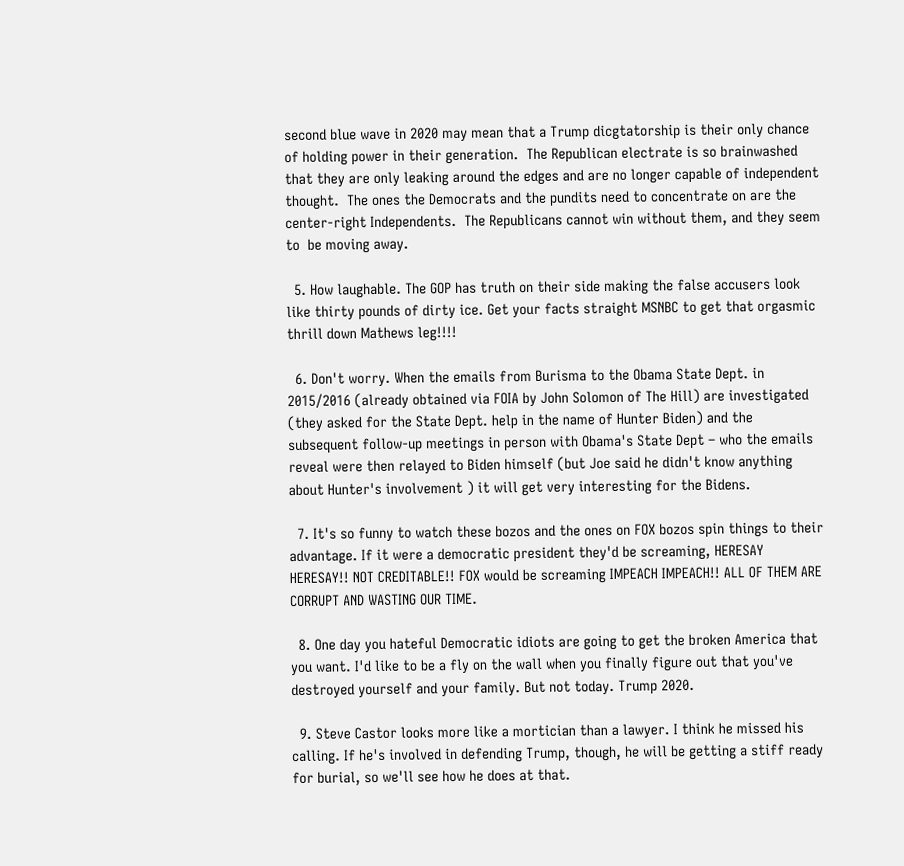second blue wave in 2020 may mean that a Trump dicgtatorship is their only chance of holding power in their generation.  The Republican electrate is so brainwashed that they are only leaking around the edges and are no longer capable of independent thought.  The ones the Democrats and the pundits need to concentrate on are the center-right Independents.  The Republicans cannot win without them, and they seem to  be moving away.

  5. How laughable. The GOP has truth on their side making the false accusers look like thirty pounds of dirty ice. Get your facts straight MSNBC to get that orgasmic thrill down Mathews leg!!!!

  6. Don't worry. When the emails from Burisma to the Obama State Dept. in 2015/2016 (already obtained via FOIA by John Solomon of The Hill) are investigated (they asked for the State Dept. help in the name of Hunter Biden) and the subsequent follow-up meetings in person with Obama's State Dept – who the emails reveal were then relayed to Biden himself (but Joe said he didn't know anything about Hunter's involvement ) it will get very interesting for the Bidens.

  7. It's so funny to watch these bozos and the ones on FOX bozos spin things to their advantage. If it were a democratic president they'd be screaming, HERESAY HERESAY!! NOT CREDITABLE!! FOX would be screaming IMPEACH IMPEACH!! ALL OF THEM ARE CORRUPT AND WASTING OUR TIME.

  8. One day you hateful Democratic idiots are going to get the broken America that you want. I'd like to be a fly on the wall when you finally figure out that you've destroyed yourself and your family. But not today. Trump 2020.

  9. Steve Castor looks more like a mortician than a lawyer. I think he missed his calling. If he's involved in defending Trump, though, he will be getting a stiff ready for burial, so we'll see how he does at that.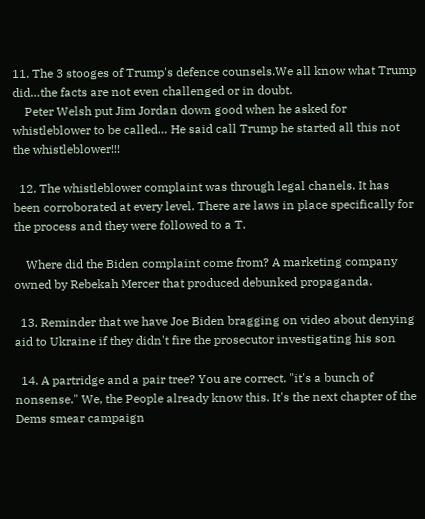11. The 3 stooges of Trump's defence counsels.We all know what Trump did…the facts are not even challenged or in doubt.
    Peter Welsh put Jim Jordan down good when he asked for whistleblower to be called… He said call Trump he started all this not the whistleblower!!!

  12. The whistleblower complaint was through legal chanels. It has been corroborated at every level. There are laws in place specifically for the process and they were followed to a T.

    Where did the Biden complaint come from? A marketing company owned by Rebekah Mercer that produced debunked propaganda.

  13. Reminder that we have Joe Biden bragging on video about denying aid to Ukraine if they didn't fire the prosecutor investigating his son

  14. A partridge and a pair tree? You are correct. "it's a bunch of nonsense." We, the People already know this. It's the next chapter of the Dems smear campaign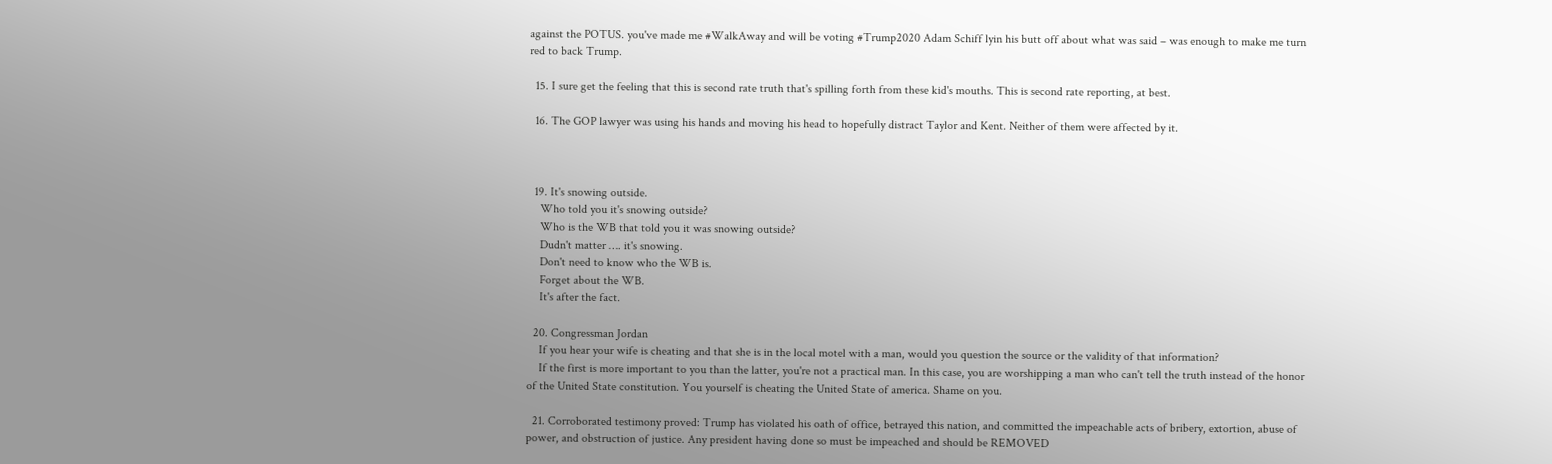against the POTUS. you've made me #WalkAway and will be voting #Trump2020 Adam Schiff lyin his butt off about what was said – was enough to make me turn red to back Trump.

  15. I sure get the feeling that this is second rate truth that's spilling forth from these kid's mouths. This is second rate reporting, at best.

  16. The GOP lawyer was using his hands and moving his head to hopefully distract Taylor and Kent. Neither of them were affected by it.



  19. It's snowing outside.
    Who told you it's snowing outside?
    Who is the WB that told you it was snowing outside?
    Dudn't matter …. it's snowing.
    Don't need to know who the WB is.
    Forget about the WB.
    It's after the fact.

  20. Congressman Jordan
    If you hear your wife is cheating and that she is in the local motel with a man, would you question the source or the validity of that information?
    If the first is more important to you than the latter, you're not a practical man. In this case, you are worshipping a man who can't tell the truth instead of the honor of the United State constitution. You yourself is cheating the United State of america. Shame on you.

  21. Corroborated testimony proved: Trump has violated his oath of office, betrayed this nation, and committed the impeachable acts of bribery, extortion, abuse of power, and obstruction of justice. Any president having done so must be impeached and should be REMOVED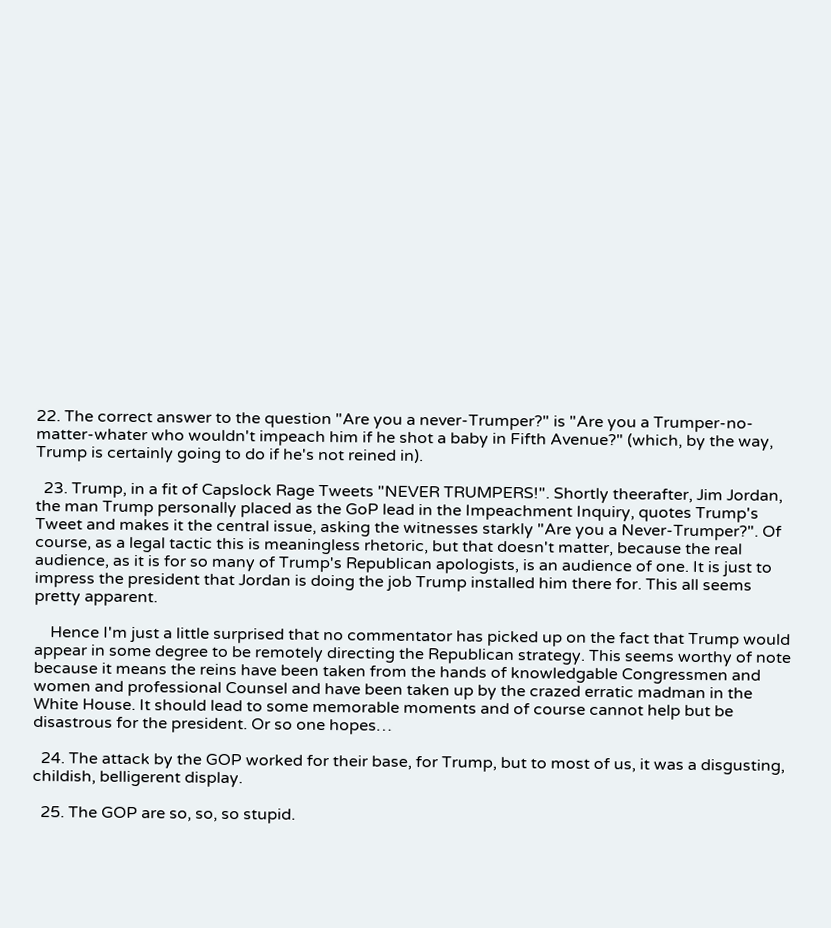22. The correct answer to the question "Are you a never-Trumper?" is "Are you a Trumper-no-matter-whater who wouldn't impeach him if he shot a baby in Fifth Avenue?" (which, by the way, Trump is certainly going to do if he's not reined in).

  23. Trump, in a fit of Capslock Rage Tweets "NEVER TRUMPERS!". Shortly theerafter, Jim Jordan, the man Trump personally placed as the GoP lead in the Impeachment Inquiry, quotes Trump's Tweet and makes it the central issue, asking the witnesses starkly "Are you a Never-Trumper?". Of course, as a legal tactic this is meaningless rhetoric, but that doesn't matter, because the real audience, as it is for so many of Trump's Republican apologists, is an audience of one. It is just to impress the president that Jordan is doing the job Trump installed him there for. This all seems pretty apparent.

    Hence I'm just a little surprised that no commentator has picked up on the fact that Trump would appear in some degree to be remotely directing the Republican strategy. This seems worthy of note because it means the reins have been taken from the hands of knowledgable Congressmen and women and professional Counsel and have been taken up by the crazed erratic madman in the White House. It should lead to some memorable moments and of course cannot help but be disastrous for the president. Or so one hopes…

  24. The attack by the GOP worked for their base, for Trump, but to most of us, it was a disgusting, childish, belligerent display.

  25. The GOP are so, so, so stupid.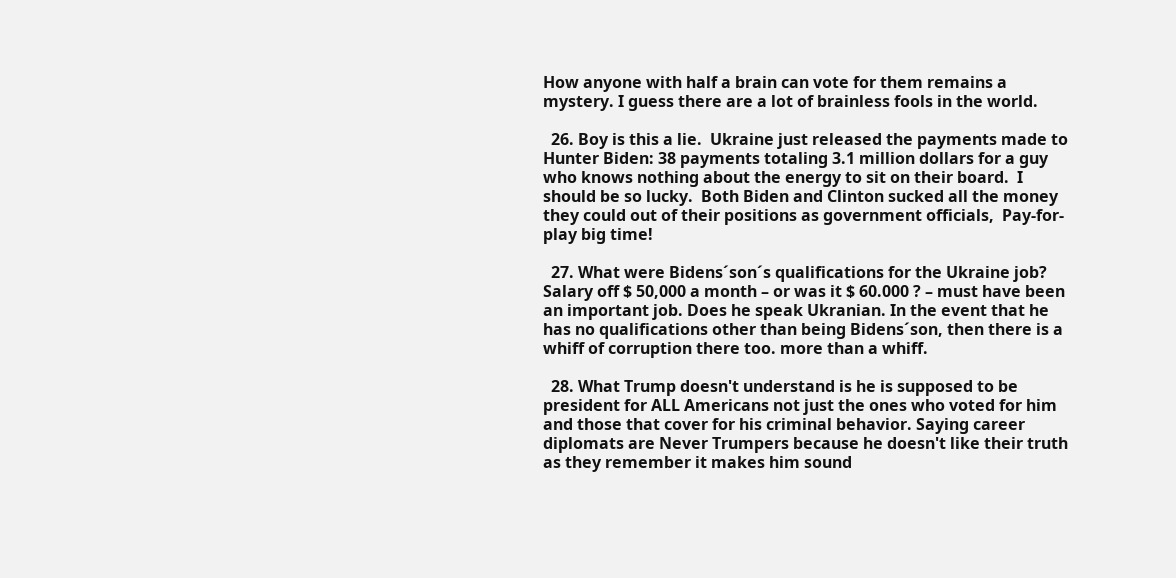How anyone with half a brain can vote for them remains a mystery. I guess there are a lot of brainless fools in the world.

  26. Boy is this a lie.  Ukraine just released the payments made to Hunter Biden: 38 payments totaling 3.1 million dollars for a guy who knows nothing about the energy to sit on their board.  I should be so lucky.  Both Biden and Clinton sucked all the money they could out of their positions as government officials,  Pay-for-play big time!

  27. What were Bidens´son´s qualifications for the Ukraine job? Salary off $ 50,000 a month – or was it $ 60.000 ? – must have been an important job. Does he speak Ukranian. In the event that he has no qualifications other than being Bidens´son, then there is a whiff of corruption there too. more than a whiff.

  28. What Trump doesn't understand is he is supposed to be president for ALL Americans not just the ones who voted for him and those that cover for his criminal behavior. Saying career diplomats are Never Trumpers because he doesn't like their truth as they remember it makes him sound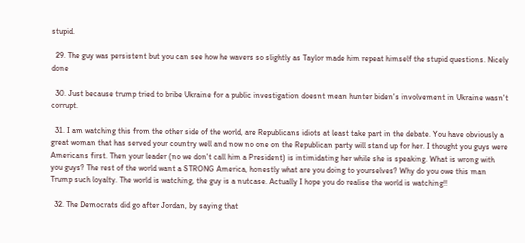stupid.

  29. The guy was persistent but you can see how he wavers so slightly as Taylor made him repeat himself the stupid questions. Nicely done

  30. Just because trump tried to bribe Ukraine for a public investigation doesnt mean hunter biden's involvement in Ukraine wasn't corrupt.

  31. I am watching this from the other side of the world, are Republicans idiots at least take part in the debate. You have obviously a great woman that has served your country well and now no one on the Republican party will stand up for her. I thought you guys were Americans first. Then your leader (no we don't call him a President) is intimidating her while she is speaking. What is wrong with you guys? The rest of the world want a STRONG America, honestly what are you doing to yourselves? Why do you owe this man Trump such loyalty. The world is watching, the guy is a nutcase. Actually I hope you do realise the world is watching!!

  32. The Democrats did go after Jordan, by saying that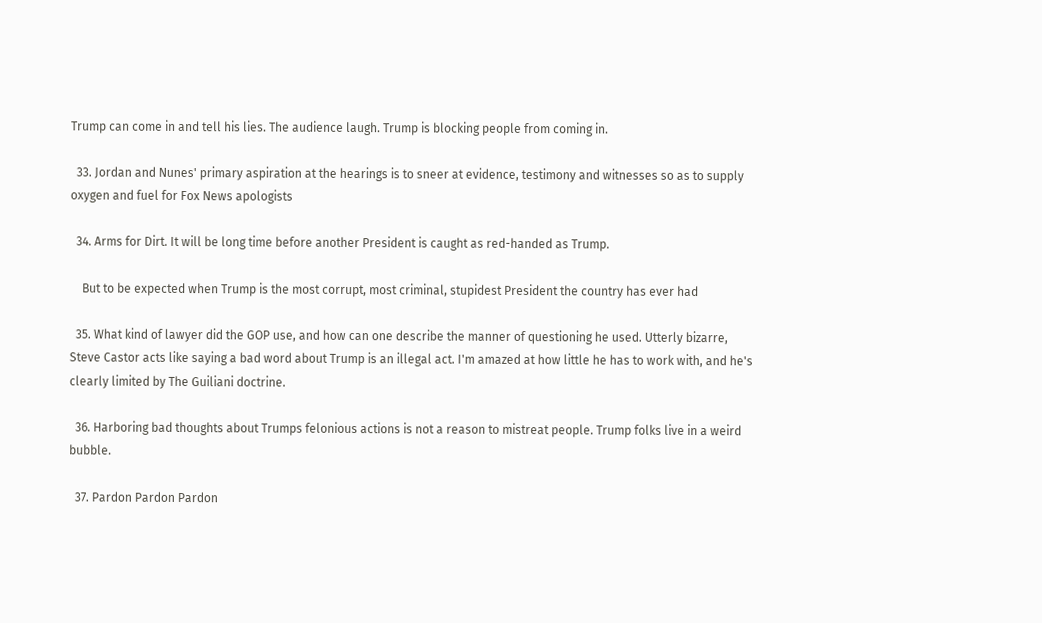Trump can come in and tell his lies. The audience laugh. Trump is blocking people from coming in.

  33. Jordan and Nunes' primary aspiration at the hearings is to sneer at evidence, testimony and witnesses so as to supply oxygen and fuel for Fox News apologists

  34. Arms for Dirt. It will be long time before another President is caught as red-handed as Trump.

    But to be expected when Trump is the most corrupt, most criminal, stupidest President the country has ever had

  35. What kind of lawyer did the GOP use, and how can one describe the manner of questioning he used. Utterly bizarre, Steve Castor acts like saying a bad word about Trump is an illegal act. I'm amazed at how little he has to work with, and he's clearly limited by The Guiliani doctrine.

  36. Harboring bad thoughts about Trumps felonious actions is not a reason to mistreat people. Trump folks live in a weird bubble.

  37. Pardon Pardon Pardon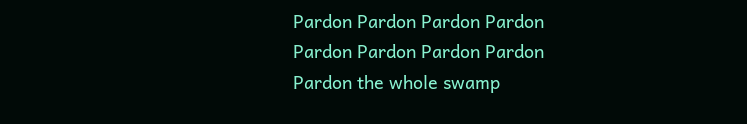Pardon Pardon Pardon Pardon Pardon Pardon Pardon Pardon Pardon the whole swamp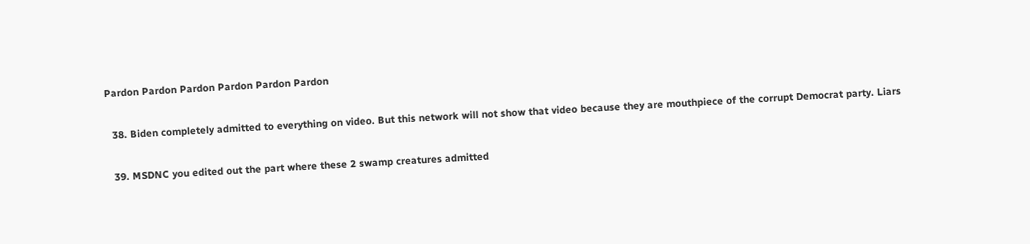Pardon Pardon Pardon Pardon Pardon Pardon

  38. Biden completely admitted to everything on video. But this network will not show that video because they are mouthpiece of the corrupt Democrat party. Liars

  39. MSDNC you edited out the part where these 2 swamp creatures admitted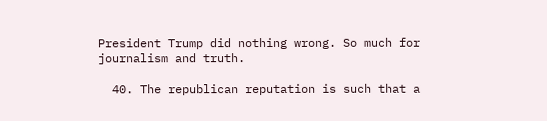President Trump did nothing wrong. So much for journalism and truth.

  40. The republican reputation is such that a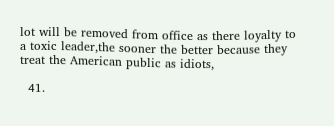lot will be removed from office as there loyalty to a toxic leader,the sooner the better because they treat the American public as idiots,

  41.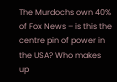The Murdochs own 40% of Fox News – is this the centre pin of power in the USA? Who makes up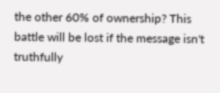the other 60% of ownership? This battle will be lost if the message isn't truthfully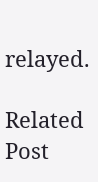relayed.

Related Post